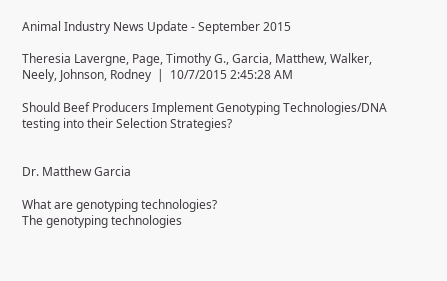Animal Industry News Update - September 2015

Theresia Lavergne, Page, Timothy G., Garcia, Matthew, Walker, Neely, Johnson, Rodney  |  10/7/2015 2:45:28 AM

Should Beef Producers Implement Genotyping Technologies/DNA testing into their Selection Strategies?


Dr. Matthew Garcia

What are genotyping technologies?
The genotyping technologies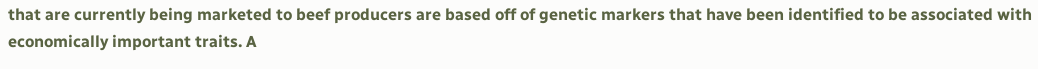that are currently being marketed to beef producers are based off of genetic markers that have been identified to be associated with economically important traits. A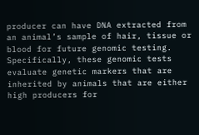producer can have DNA extracted from an animal’s sample of hair, tissue or blood for future genomic testing. Specifically, these genomic tests evaluate genetic markers that are inherited by animals that are either high producers for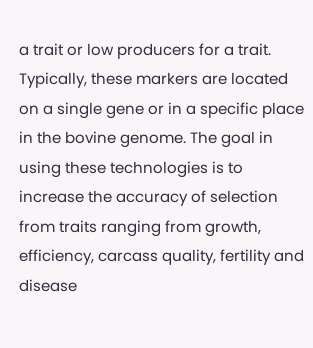a trait or low producers for a trait. Typically, these markers are located on a single gene or in a specific place in the bovine genome. The goal in using these technologies is to increase the accuracy of selection from traits ranging from growth, efficiency, carcass quality, fertility and disease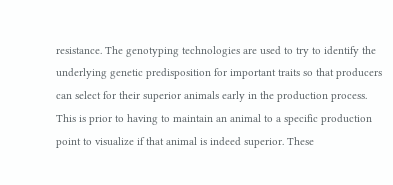resistance. The genotyping technologies are used to try to identify the underlying genetic predisposition for important traits so that producers can select for their superior animals early in the production process. This is prior to having to maintain an animal to a specific production point to visualize if that animal is indeed superior. These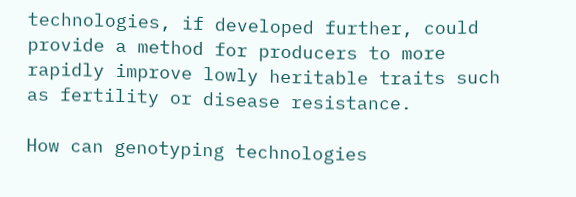technologies, if developed further, could provide a method for producers to more rapidly improve lowly heritable traits such as fertility or disease resistance.

How can genotyping technologies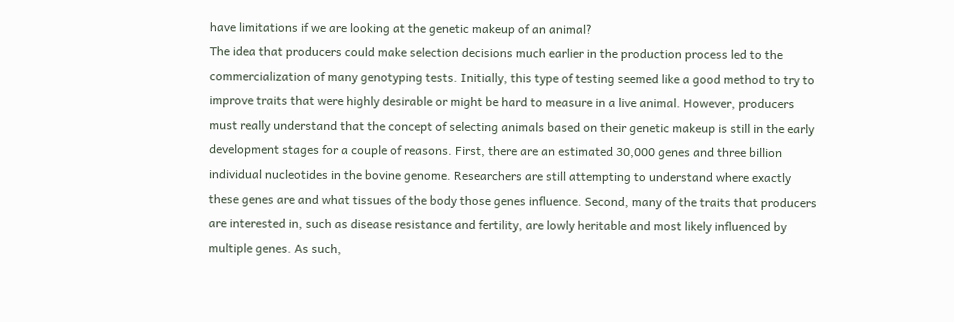have limitations if we are looking at the genetic makeup of an animal?
The idea that producers could make selection decisions much earlier in the production process led to the commercialization of many genotyping tests. Initially, this type of testing seemed like a good method to try to improve traits that were highly desirable or might be hard to measure in a live animal. However, producers must really understand that the concept of selecting animals based on their genetic makeup is still in the early development stages for a couple of reasons. First, there are an estimated 30,000 genes and three billion individual nucleotides in the bovine genome. Researchers are still attempting to understand where exactly these genes are and what tissues of the body those genes influence. Second, many of the traits that producers are interested in, such as disease resistance and fertility, are lowly heritable and most likely influenced by multiple genes. As such,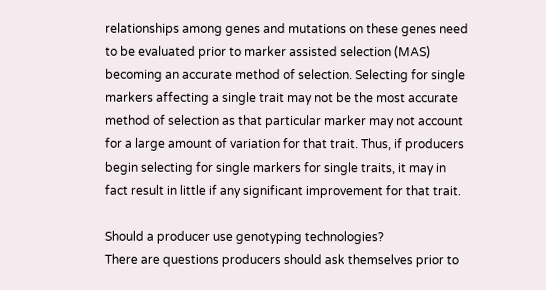relationships among genes and mutations on these genes need to be evaluated prior to marker assisted selection (MAS) becoming an accurate method of selection. Selecting for single markers affecting a single trait may not be the most accurate method of selection as that particular marker may not account for a large amount of variation for that trait. Thus, if producers begin selecting for single markers for single traits, it may in fact result in little if any significant improvement for that trait.

Should a producer use genotyping technologies?
There are questions producers should ask themselves prior to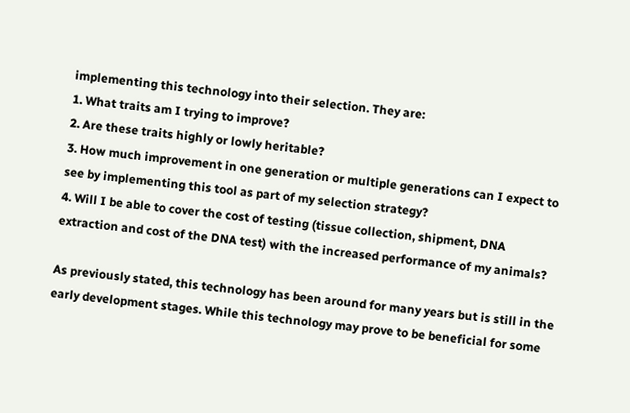implementing this technology into their selection. They are:
1. What traits am I trying to improve?
2. Are these traits highly or lowly heritable?
3. How much improvement in one generation or multiple generations can I expect to see by implementing this tool as part of my selection strategy?
4. Will I be able to cover the cost of testing (tissue collection, shipment, DNA extraction and cost of the DNA test) with the increased performance of my animals?

As previously stated, this technology has been around for many years but is still in the early development stages. While this technology may prove to be beneficial for some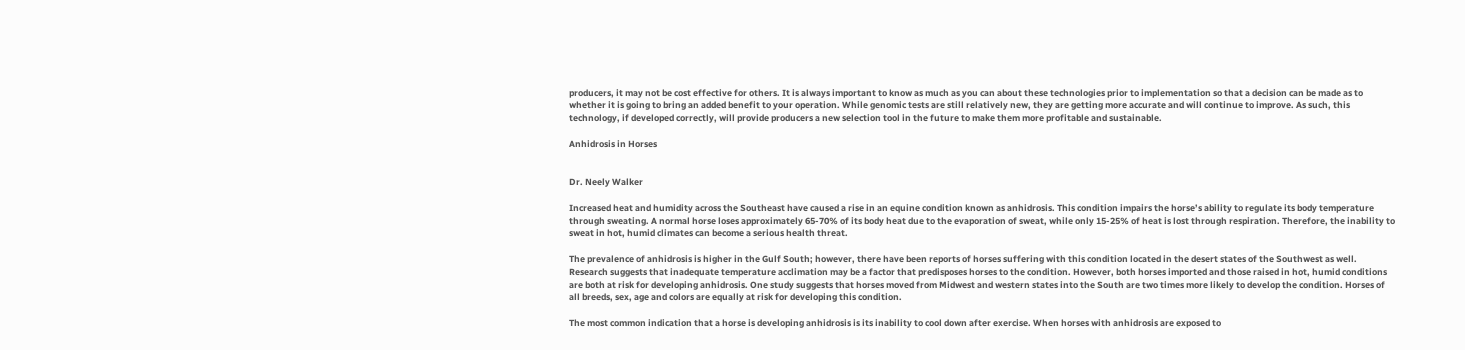producers, it may not be cost effective for others. It is always important to know as much as you can about these technologies prior to implementation so that a decision can be made as to whether it is going to bring an added benefit to your operation. While genomic tests are still relatively new, they are getting more accurate and will continue to improve. As such, this technology, if developed correctly, will provide producers a new selection tool in the future to make them more profitable and sustainable.

Anhidrosis in Horses


Dr. Neely Walker

Increased heat and humidity across the Southeast have caused a rise in an equine condition known as anhidrosis. This condition impairs the horse’s ability to regulate its body temperature through sweating. A normal horse loses approximately 65-70% of its body heat due to the evaporation of sweat, while only 15-25% of heat is lost through respiration. Therefore, the inability to sweat in hot, humid climates can become a serious health threat.

The prevalence of anhidrosis is higher in the Gulf South; however, there have been reports of horses suffering with this condition located in the desert states of the Southwest as well. Research suggests that inadequate temperature acclimation may be a factor that predisposes horses to the condition. However, both horses imported and those raised in hot, humid conditions are both at risk for developing anhidrosis. One study suggests that horses moved from Midwest and western states into the South are two times more likely to develop the condition. Horses of all breeds, sex, age and colors are equally at risk for developing this condition.

The most common indication that a horse is developing anhidrosis is its inability to cool down after exercise. When horses with anhidrosis are exposed to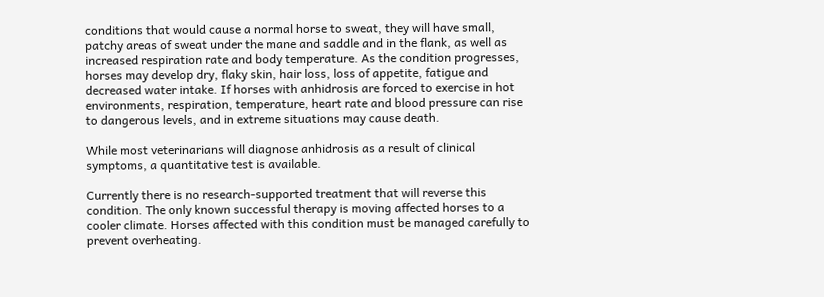conditions that would cause a normal horse to sweat, they will have small, patchy areas of sweat under the mane and saddle and in the flank, as well as increased respiration rate and body temperature. As the condition progresses, horses may develop dry, flaky skin, hair loss, loss of appetite, fatigue and decreased water intake. If horses with anhidrosis are forced to exercise in hot environments, respiration, temperature, heart rate and blood pressure can rise to dangerous levels, and in extreme situations may cause death.

While most veterinarians will diagnose anhidrosis as a result of clinical symptoms, a quantitative test is available.

Currently there is no research-supported treatment that will reverse this condition. The only known successful therapy is moving affected horses to a cooler climate. Horses affected with this condition must be managed carefully to prevent overheating.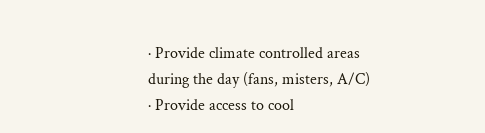· Provide climate controlled areas during the day (fans, misters, A/C)
· Provide access to cool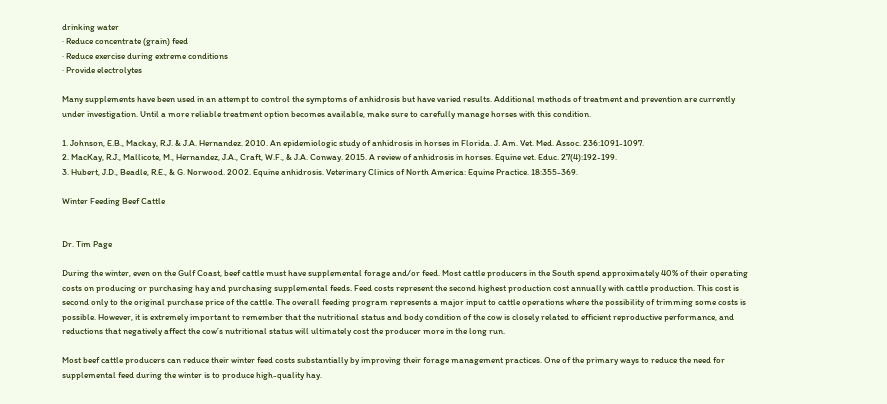drinking water
· Reduce concentrate (grain) feed
· Reduce exercise during extreme conditions
· Provide electrolytes

Many supplements have been used in an attempt to control the symptoms of anhidrosis but have varied results. Additional methods of treatment and prevention are currently under investigation. Until a more reliable treatment option becomes available, make sure to carefully manage horses with this condition.

1. Johnson, E.B., Mackay, R.J. & J.A. Hernandez. 2010. An epidemiologic study of anhidrosis in horses in Florida. J. Am. Vet. Med. Assoc. 236:1091-1097.
2. MacKay, R.J., Mallicote, M., Hernandez, J.A., Craft, W.F., & J.A. Conway. 2015. A review of anhidrosis in horses. Equine vet. Educ. 27(4):192-199.
3. Hubert, J.D., Beadle, R.E., & G. Norwood. 2002. Equine anhidrosis. Veterinary Clinics of North America: Equine Practice. 18:355-369.

Winter Feeding Beef Cattle


Dr. Tim Page

During the winter, even on the Gulf Coast, beef cattle must have supplemental forage and/or feed. Most cattle producers in the South spend approximately 40% of their operating costs on producing or purchasing hay and purchasing supplemental feeds. Feed costs represent the second highest production cost annually with cattle production. This cost is second only to the original purchase price of the cattle. The overall feeding program represents a major input to cattle operations where the possibility of trimming some costs is possible. However, it is extremely important to remember that the nutritional status and body condition of the cow is closely related to efficient reproductive performance, and reductions that negatively affect the cow’s nutritional status will ultimately cost the producer more in the long run.

Most beef cattle producers can reduce their winter feed costs substantially by improving their forage management practices. One of the primary ways to reduce the need for supplemental feed during the winter is to produce high-quality hay.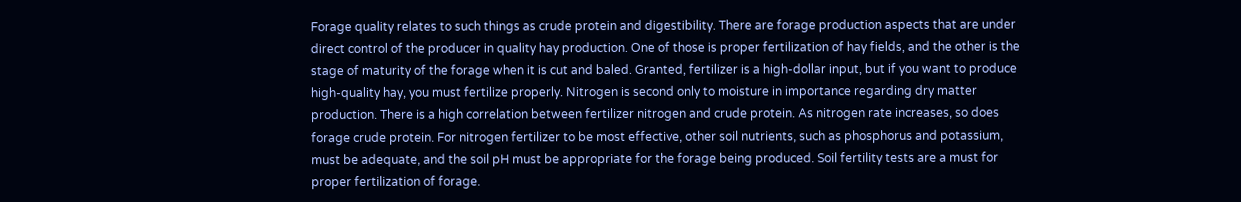Forage quality relates to such things as crude protein and digestibility. There are forage production aspects that are under direct control of the producer in quality hay production. One of those is proper fertilization of hay fields, and the other is the stage of maturity of the forage when it is cut and baled. Granted, fertilizer is a high-dollar input, but if you want to produce high-quality hay, you must fertilize properly. Nitrogen is second only to moisture in importance regarding dry matter production. There is a high correlation between fertilizer nitrogen and crude protein. As nitrogen rate increases, so does forage crude protein. For nitrogen fertilizer to be most effective, other soil nutrients, such as phosphorus and potassium, must be adequate, and the soil pH must be appropriate for the forage being produced. Soil fertility tests are a must for proper fertilization of forage.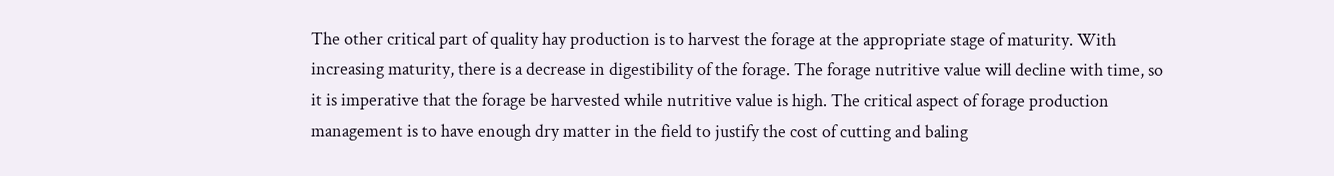The other critical part of quality hay production is to harvest the forage at the appropriate stage of maturity. With increasing maturity, there is a decrease in digestibility of the forage. The forage nutritive value will decline with time, so it is imperative that the forage be harvested while nutritive value is high. The critical aspect of forage production management is to have enough dry matter in the field to justify the cost of cutting and baling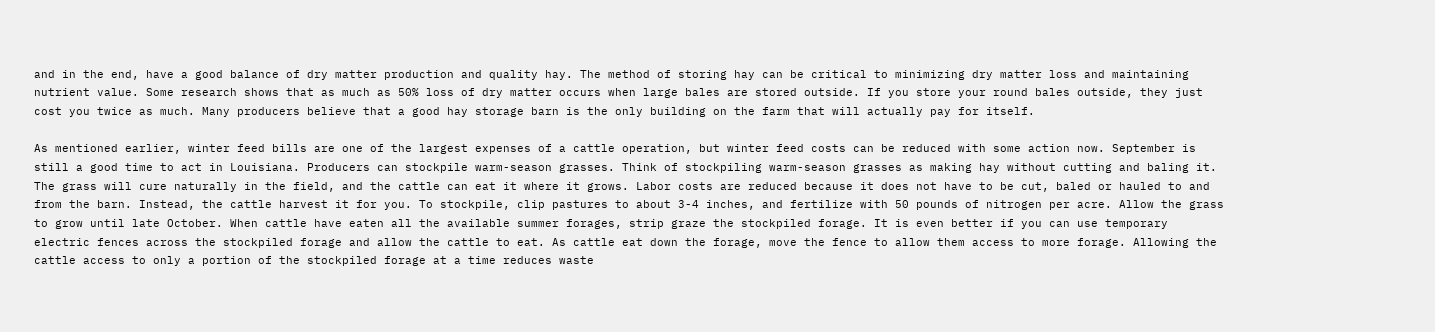and in the end, have a good balance of dry matter production and quality hay. The method of storing hay can be critical to minimizing dry matter loss and maintaining nutrient value. Some research shows that as much as 50% loss of dry matter occurs when large bales are stored outside. If you store your round bales outside, they just cost you twice as much. Many producers believe that a good hay storage barn is the only building on the farm that will actually pay for itself.

As mentioned earlier, winter feed bills are one of the largest expenses of a cattle operation, but winter feed costs can be reduced with some action now. September is still a good time to act in Louisiana. Producers can stockpile warm-season grasses. Think of stockpiling warm-season grasses as making hay without cutting and baling it. The grass will cure naturally in the field, and the cattle can eat it where it grows. Labor costs are reduced because it does not have to be cut, baled or hauled to and from the barn. Instead, the cattle harvest it for you. To stockpile, clip pastures to about 3-4 inches, and fertilize with 50 pounds of nitrogen per acre. Allow the grass to grow until late October. When cattle have eaten all the available summer forages, strip graze the stockpiled forage. It is even better if you can use temporary electric fences across the stockpiled forage and allow the cattle to eat. As cattle eat down the forage, move the fence to allow them access to more forage. Allowing the cattle access to only a portion of the stockpiled forage at a time reduces waste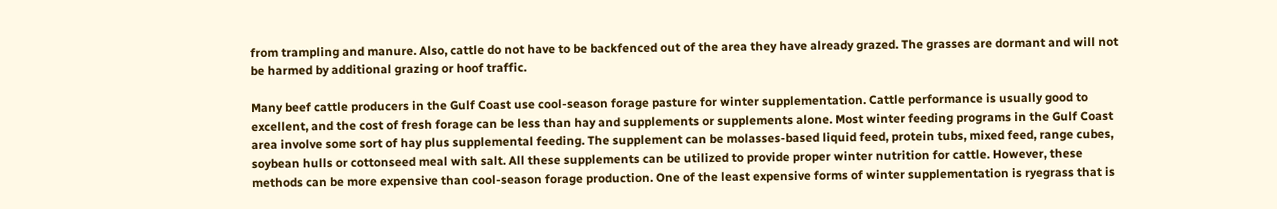from trampling and manure. Also, cattle do not have to be backfenced out of the area they have already grazed. The grasses are dormant and will not be harmed by additional grazing or hoof traffic.

Many beef cattle producers in the Gulf Coast use cool-season forage pasture for winter supplementation. Cattle performance is usually good to excellent, and the cost of fresh forage can be less than hay and supplements or supplements alone. Most winter feeding programs in the Gulf Coast area involve some sort of hay plus supplemental feeding. The supplement can be molasses-based liquid feed, protein tubs, mixed feed, range cubes, soybean hulls or cottonseed meal with salt. All these supplements can be utilized to provide proper winter nutrition for cattle. However, these methods can be more expensive than cool-season forage production. One of the least expensive forms of winter supplementation is ryegrass that is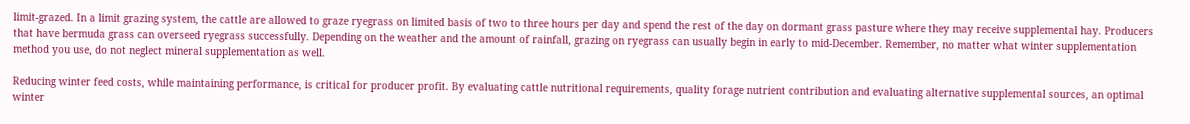limit-grazed. In a limit grazing system, the cattle are allowed to graze ryegrass on limited basis of two to three hours per day and spend the rest of the day on dormant grass pasture where they may receive supplemental hay. Producers that have bermuda grass can overseed ryegrass successfully. Depending on the weather and the amount of rainfall, grazing on ryegrass can usually begin in early to mid-December. Remember, no matter what winter supplementation method you use, do not neglect mineral supplementation as well.

Reducing winter feed costs, while maintaining performance, is critical for producer profit. By evaluating cattle nutritional requirements, quality forage nutrient contribution and evaluating alternative supplemental sources, an optimal winter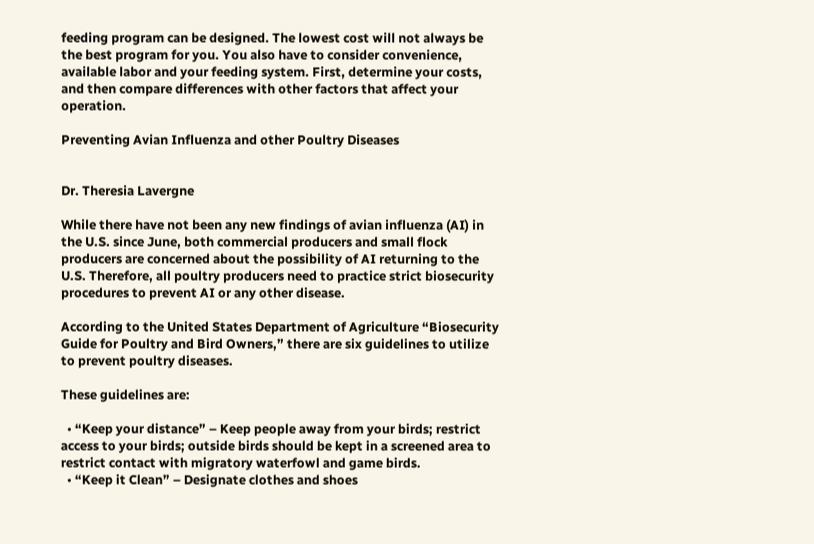feeding program can be designed. The lowest cost will not always be the best program for you. You also have to consider convenience, available labor and your feeding system. First, determine your costs, and then compare differences with other factors that affect your operation.

Preventing Avian Influenza and other Poultry Diseases


Dr. Theresia Lavergne

While there have not been any new findings of avian influenza (AI) in the U.S. since June, both commercial producers and small flock producers are concerned about the possibility of AI returning to the U.S. Therefore, all poultry producers need to practice strict biosecurity procedures to prevent AI or any other disease.

According to the United States Department of Agriculture “Biosecurity Guide for Poultry and Bird Owners,” there are six guidelines to utilize to prevent poultry diseases.

These guidelines are:

  • “Keep your distance” – Keep people away from your birds; restrict access to your birds; outside birds should be kept in a screened area to restrict contact with migratory waterfowl and game birds.
  • “Keep it Clean” – Designate clothes and shoes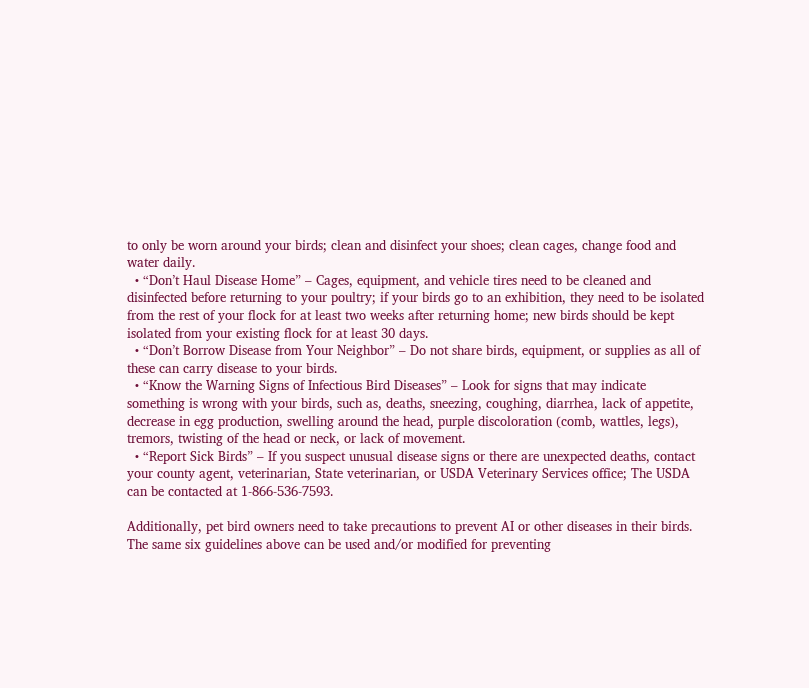to only be worn around your birds; clean and disinfect your shoes; clean cages, change food and water daily.
  • “Don’t Haul Disease Home” – Cages, equipment, and vehicle tires need to be cleaned and disinfected before returning to your poultry; if your birds go to an exhibition, they need to be isolated from the rest of your flock for at least two weeks after returning home; new birds should be kept isolated from your existing flock for at least 30 days.
  • “Don’t Borrow Disease from Your Neighbor” – Do not share birds, equipment, or supplies as all of these can carry disease to your birds.
  • “Know the Warning Signs of Infectious Bird Diseases” – Look for signs that may indicate something is wrong with your birds, such as, deaths, sneezing, coughing, diarrhea, lack of appetite, decrease in egg production, swelling around the head, purple discoloration (comb, wattles, legs), tremors, twisting of the head or neck, or lack of movement.
  • “Report Sick Birds” – If you suspect unusual disease signs or there are unexpected deaths, contact your county agent, veterinarian, State veterinarian, or USDA Veterinary Services office; The USDA can be contacted at 1-866-536-7593.

Additionally, pet bird owners need to take precautions to prevent AI or other diseases in their birds. The same six guidelines above can be used and/or modified for preventing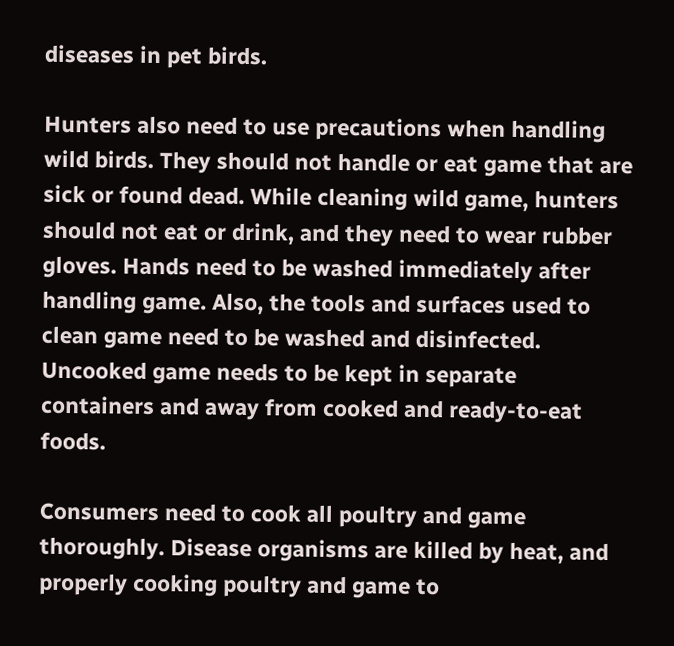diseases in pet birds.

Hunters also need to use precautions when handling wild birds. They should not handle or eat game that are sick or found dead. While cleaning wild game, hunters should not eat or drink, and they need to wear rubber gloves. Hands need to be washed immediately after handling game. Also, the tools and surfaces used to clean game need to be washed and disinfected. Uncooked game needs to be kept in separate containers and away from cooked and ready-to-eat foods.

Consumers need to cook all poultry and game thoroughly. Disease organisms are killed by heat, and properly cooking poultry and game to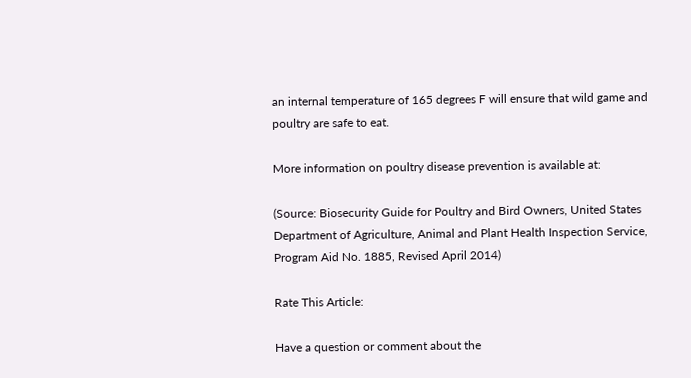an internal temperature of 165 degrees F will ensure that wild game and poultry are safe to eat.

More information on poultry disease prevention is available at:

(Source: Biosecurity Guide for Poultry and Bird Owners, United States Department of Agriculture, Animal and Plant Health Inspection Service, Program Aid No. 1885, Revised April 2014)

Rate This Article:

Have a question or comment about the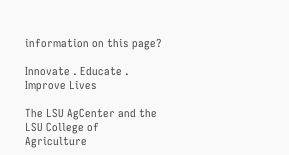information on this page?

Innovate . Educate . Improve Lives

The LSU AgCenter and the LSU College of Agriculture